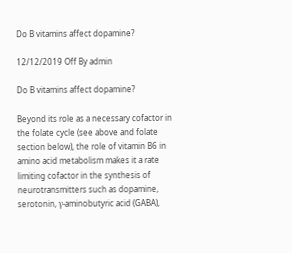Do B vitamins affect dopamine?

12/12/2019 Off By admin

Do B vitamins affect dopamine?

Beyond its role as a necessary cofactor in the folate cycle (see above and folate section below), the role of vitamin B6 in amino acid metabolism makes it a rate limiting cofactor in the synthesis of neurotransmitters such as dopamine, serotonin, γ-aminobutyric acid (GABA),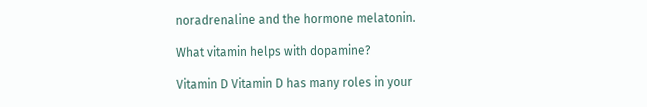noradrenaline and the hormone melatonin.

What vitamin helps with dopamine?

Vitamin D Vitamin D has many roles in your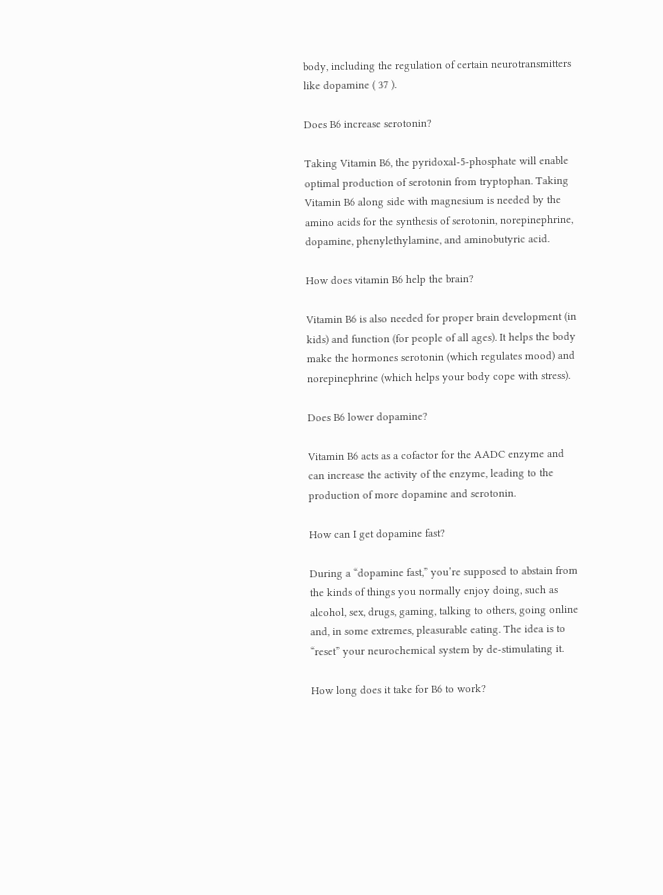body, including the regulation of certain neurotransmitters like dopamine ( 37 ).

Does B6 increase serotonin?

Taking Vitamin B6, the pyridoxal-5-phosphate will enable optimal production of serotonin from tryptophan. Taking Vitamin B6 along side with magnesium is needed by the amino acids for the synthesis of serotonin, norepinephrine, dopamine, phenylethylamine, and aminobutyric acid.

How does vitamin B6 help the brain?

Vitamin B6 is also needed for proper brain development (in kids) and function (for people of all ages). It helps the body make the hormones serotonin (which regulates mood) and norepinephrine (which helps your body cope with stress).

Does B6 lower dopamine?

Vitamin B6 acts as a cofactor for the AADC enzyme and can increase the activity of the enzyme, leading to the production of more dopamine and serotonin.

How can I get dopamine fast?

During a “dopamine fast,” you’re supposed to abstain from the kinds of things you normally enjoy doing, such as alcohol, sex, drugs, gaming, talking to others, going online and, in some extremes, pleasurable eating. The idea is to “reset” your neurochemical system by de-stimulating it.

How long does it take for B6 to work?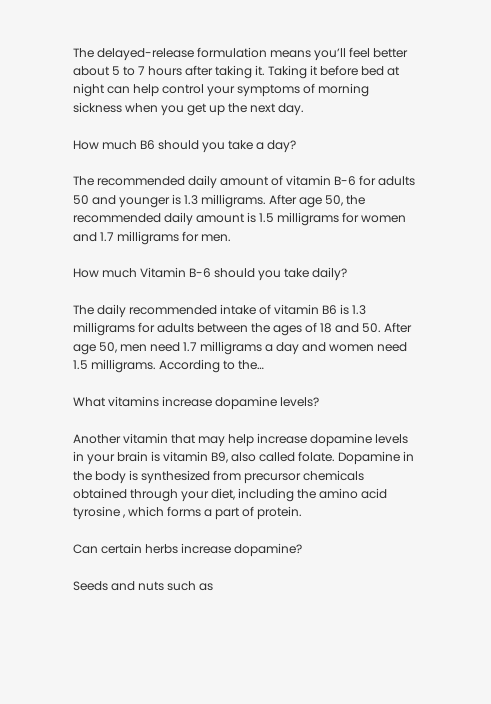The delayed-release formulation means you’ll feel better about 5 to 7 hours after taking it. Taking it before bed at night can help control your symptoms of morning sickness when you get up the next day.

How much B6 should you take a day?

The recommended daily amount of vitamin B-6 for adults 50 and younger is 1.3 milligrams. After age 50, the recommended daily amount is 1.5 milligrams for women and 1.7 milligrams for men.

How much Vitamin B-6 should you take daily?

The daily recommended intake of vitamin B6 is 1.3 milligrams for adults between the ages of 18 and 50. After age 50, men need 1.7 milligrams a day and women need 1.5 milligrams. According to the…

What vitamins increase dopamine levels?

Another vitamin that may help increase dopamine levels in your brain is vitamin B9, also called folate. Dopamine in the body is synthesized from precursor chemicals obtained through your diet, including the amino acid tyrosine , which forms a part of protein.

Can certain herbs increase dopamine?

Seeds and nuts such as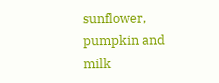sunflower, pumpkin and milk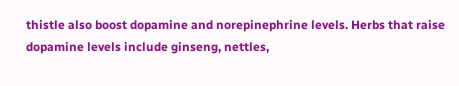thistle also boost dopamine and norepinephrine levels. Herbs that raise dopamine levels include ginseng, nettles,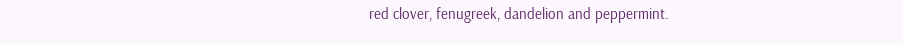red clover, fenugreek, dandelion and peppermint.